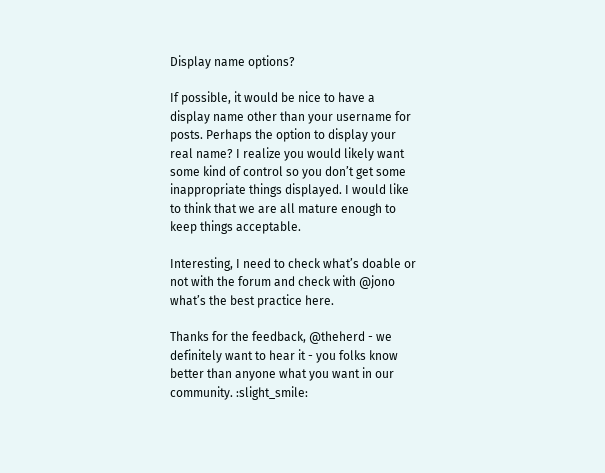Display name options?

If possible, it would be nice to have a display name other than your username for posts. Perhaps the option to display your real name? I realize you would likely want some kind of control so you don’t get some inappropriate things displayed. I would like to think that we are all mature enough to keep things acceptable.

Interesting, I need to check what’s doable or not with the forum and check with @jono what’s the best practice here.

Thanks for the feedback, @theherd - we definitely want to hear it - you folks know better than anyone what you want in our community. :slight_smile: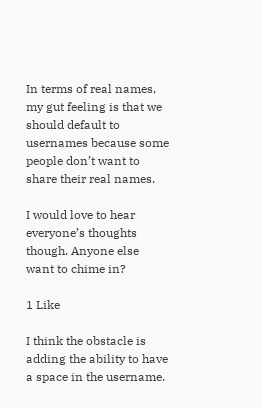In terms of real names, my gut feeling is that we should default to usernames because some people don’t want to share their real names.

I would love to hear everyone’s thoughts though. Anyone else want to chime in?

1 Like

I think the obstacle is adding the ability to have a space in the username.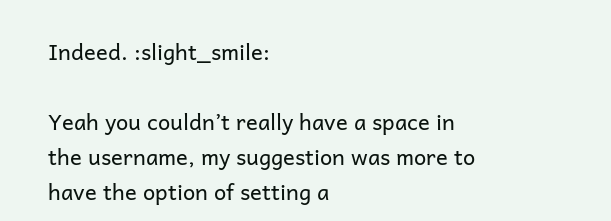Indeed. :slight_smile:

Yeah you couldn’t really have a space in the username, my suggestion was more to have the option of setting a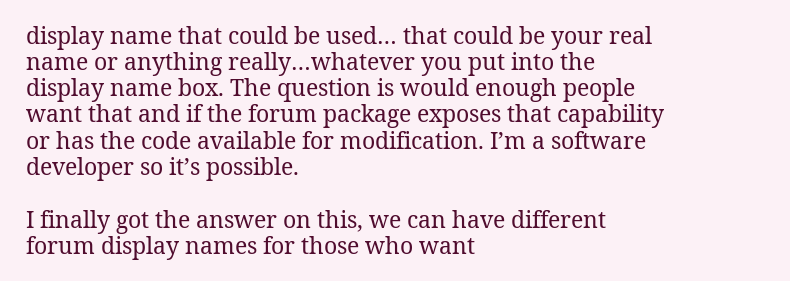display name that could be used… that could be your real name or anything really…whatever you put into the display name box. The question is would enough people want that and if the forum package exposes that capability or has the code available for modification. I’m a software developer so it’s possible.

I finally got the answer on this, we can have different forum display names for those who want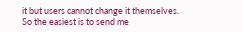it but users cannot change it themselves.
So the easiest is to send me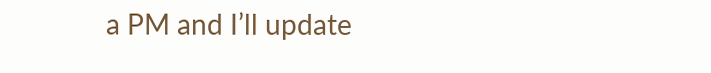a PM and I’ll update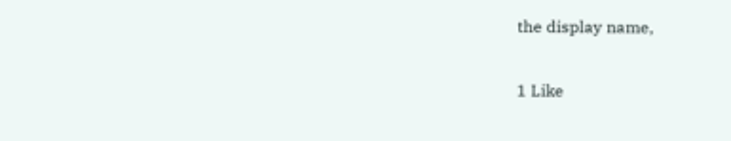the display name,

1 Like